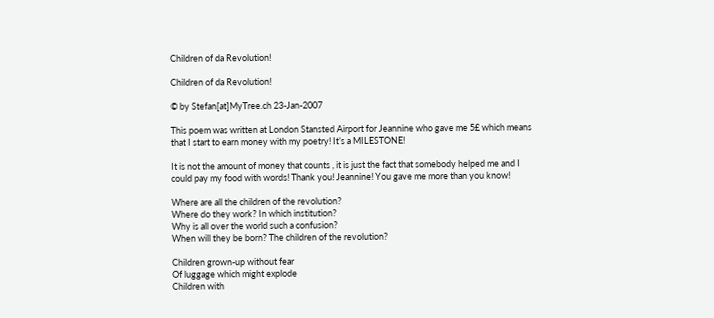Children of da Revolution!

Children of da Revolution!

© by Stefan[at]MyTree.ch 23-Jan-2007

This poem was written at London Stansted Airport for Jeannine who gave me 5£ which means that I start to earn money with my poetry! It’s a MILESTONE!

It is not the amount of money that counts , it is just the fact that somebody helped me and I could pay my food with words! Thank you! Jeannine! You gave me more than you know!

Where are all the children of the revolution?
Where do they work? In which institution?
Why is all over the world such a confusion?
When will they be born? The children of the revolution?

Children grown-up without fear
Of luggage which might explode
Children with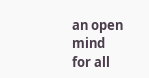an open mind
for all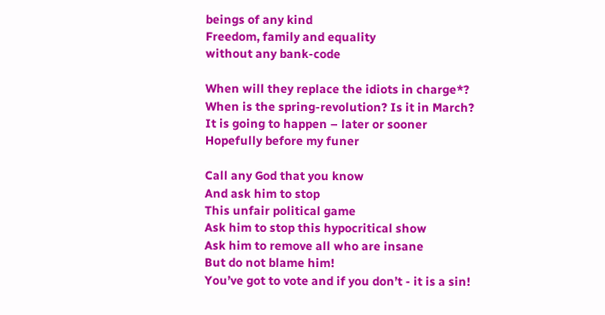beings of any kind
Freedom, family and equality
without any bank-code

When will they replace the idiots in charge*?
When is the spring-revolution? Is it in March?
It is going to happen – later or sooner
Hopefully before my funer

Call any God that you know
And ask him to stop
This unfair political game
Ask him to stop this hypocritical show
Ask him to remove all who are insane
But do not blame him!
You’ve got to vote and if you don’t - it is a sin!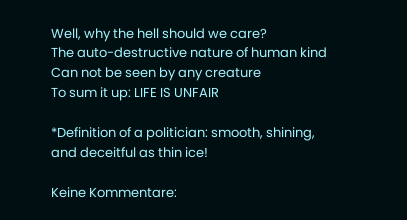Well, why the hell should we care?
The auto-destructive nature of human kind
Can not be seen by any creature
To sum it up: LIFE IS UNFAIR

*Definition of a politician: smooth, shining, and deceitful as thin ice!

Keine Kommentare: